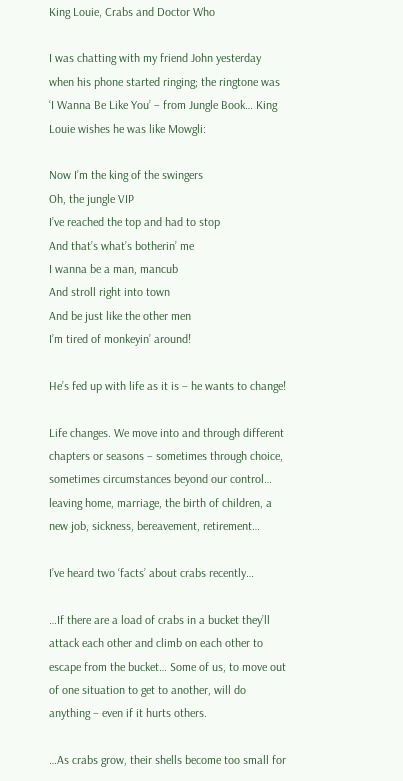King Louie, Crabs and Doctor Who

I was chatting with my friend John yesterday when his phone started ringing; the ringtone was  ‘I Wanna Be Like You’ – from Jungle Book… King Louie wishes he was like Mowgli:

Now I’m the king of the swingers
Oh, the jungle VIP
I’ve reached the top and had to stop
And that’s what’s botherin’ me
I wanna be a man, mancub
And stroll right into town
And be just like the other men
I’m tired of monkeyin’ around!

He’s fed up with life as it is – he wants to change!

Life changes. We move into and through different chapters or seasons – sometimes through choice, sometimes circumstances beyond our control… leaving home, marriage, the birth of children, a new job, sickness, bereavement, retirement…

I’ve heard two ‘facts’ about crabs recently…

…If there are a load of crabs in a bucket they’ll attack each other and climb on each other to escape from the bucket… Some of us, to move out of one situation to get to another, will do anything – even if it hurts others.

…As crabs grow, their shells become too small for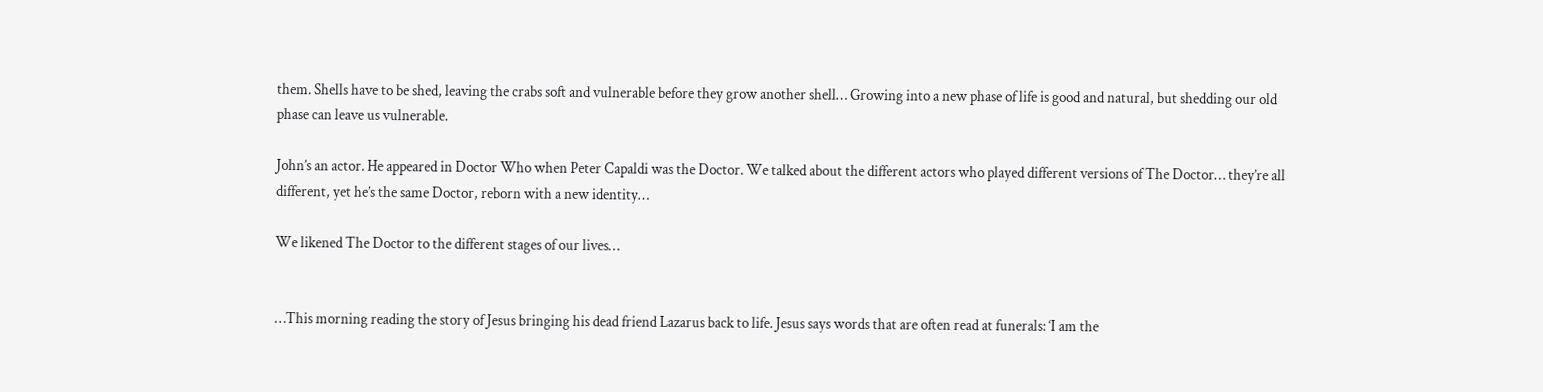them. Shells have to be shed, leaving the crabs soft and vulnerable before they grow another shell… Growing into a new phase of life is good and natural, but shedding our old phase can leave us vulnerable.

John’s an actor. He appeared in Doctor Who when Peter Capaldi was the Doctor. We talked about the different actors who played different versions of The Doctor… they’re all different, yet he’s the same Doctor, reborn with a new identity…

We likened The Doctor to the different stages of our lives…


…This morning reading the story of Jesus bringing his dead friend Lazarus back to life. Jesus says words that are often read at funerals: ‘I am the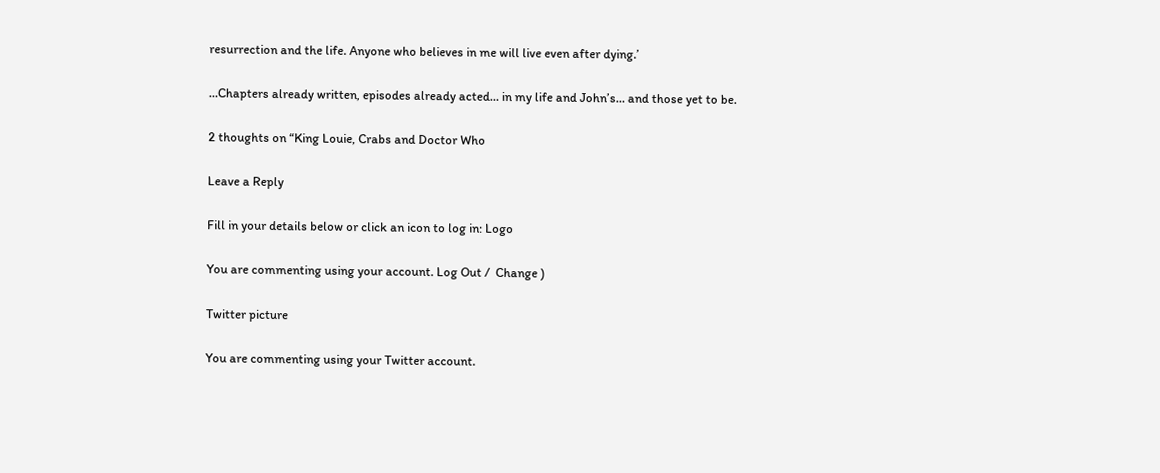resurrection and the life. Anyone who believes in me will live even after dying.’

…Chapters already written, episodes already acted… in my life and John’s… and those yet to be.

2 thoughts on “King Louie, Crabs and Doctor Who

Leave a Reply

Fill in your details below or click an icon to log in: Logo

You are commenting using your account. Log Out /  Change )

Twitter picture

You are commenting using your Twitter account.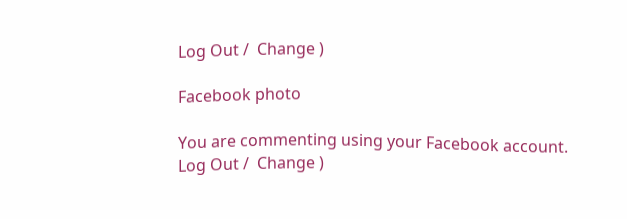Log Out /  Change )

Facebook photo

You are commenting using your Facebook account. Log Out /  Change )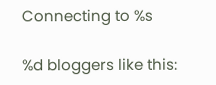Connecting to %s

%d bloggers like this: